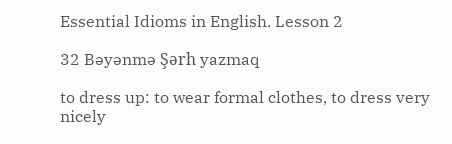Essential Idioms in English. Lesson 2

32 Bəyənmə Şərh yazmaq

to dress up: to wear formal clothes, to dress very nicely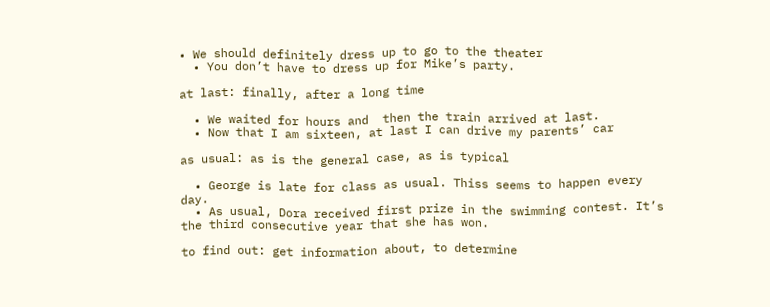• We should definitely dress up to go to the theater
  • You don’t have to dress up for Mike’s party.

at last: finally, after a long time

  • We waited for hours and  then the train arrived at last.
  • Now that I am sixteen, at last I can drive my parents’ car

as usual: as is the general case, as is typical

  • George is late for class as usual. Thiss seems to happen every day.
  • As usual, Dora received first prize in the swimming contest. It’s the third consecutive year that she has won.

to find out: get information about, to determine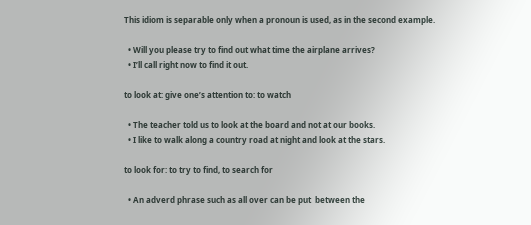This idiom is separable only when a pronoun is used, as in the second example.

  • Will you please try to find out what time the airplane arrives?
  • I’ll call right now to find it out.

to look at: give one’s attention to: to watch

  • The teacher told us to look at the board and not at our books.
  • I like to walk along a country road at night and look at the stars.

to look for: to try to find, to search for

  • An adverd phrase such as all over can be put  between the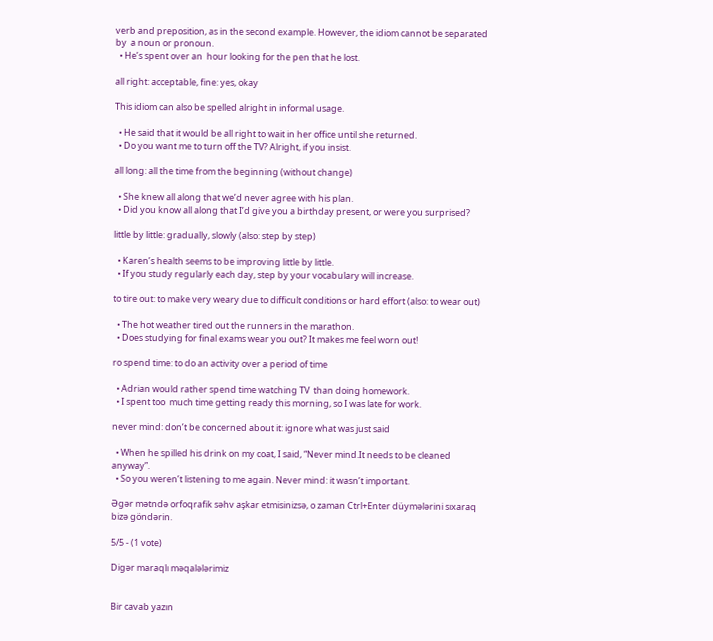verb and preposition, as in the second example. However, the idiom cannot be separated by  a noun or pronoun.
  • He’s spent over an  hour looking for the pen that he lost.

all right: acceptable, fine: yes, okay

This idiom can also be spelled alright in informal usage.

  • He said that it would be all right to wait in her office until she returned.
  • Do you want me to turn off the TV? Alright, if you insist.

all long: all the time from the beginning (without change)

  • She knew all along that we’d never agree with his plan.
  • Did you know all along that I’d give you a birthday present, or were you surprised?

little by little: gradually, slowly (also: step by step)

  • Karen’s health seems to be improving little by little.
  • If you study regularly each day, step by your vocabulary will increase.

to tire out: to make very weary due to difficult conditions or hard effort (also: to wear out)

  • The hot weather tired out the runners in the marathon.
  • Does studying for final exams wear you out? It makes me feel worn out!

ro spend time: to do an activity over a period of time

  • Adrian would rather spend time watching TV  than doing homework.
  • I spent too  much time getting ready this morning, so I was late for work.

never mind: don’t be concerned about it: ignore what was just said

  • When he spilled his drink on my coat, I said, “Never mind.It needs to be cleaned anyway”.
  • So you weren’t listening to me again. Never mind: it wasn’t important.

Əgər mətndə orfoqrafik səhv aşkar etmisinizsə, o zaman Ctrl+Enter düymələrini sıxaraq bizə göndərin.

5/5 - (1 vote)

Digər maraqlı məqalələrimiz


Bir cavab yazın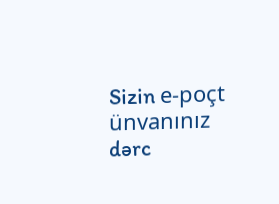Sizin e-poçt ünvanınız dərc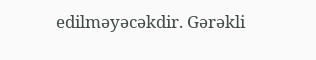edilməyəcəkdir. Gərəkli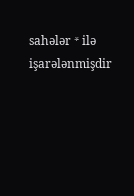sahələr * ilə işarələnmişdir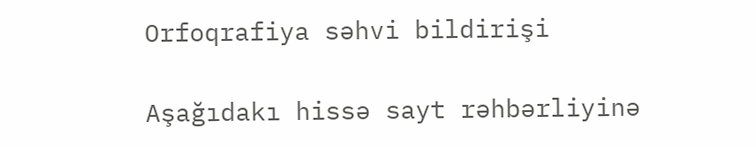Orfoqrafiya səhvi bildirişi

Aşağıdakı hissə sayt rəhbərliyinə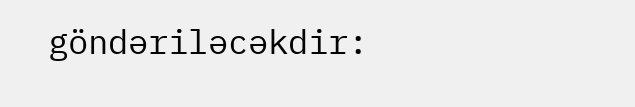göndəriləcəkdir: